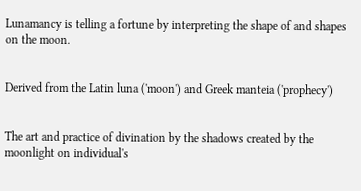Lunamancy is telling a fortune by interpreting the shape of and shapes on the moon.


Derived from the Latin luna ('moon') and Greek manteia ('prophecy')


The art and practice of divination by the shadows created by the moonlight on individual's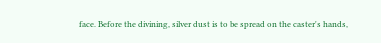face. Before the divining, silver dust is to be spread on the caster's hands,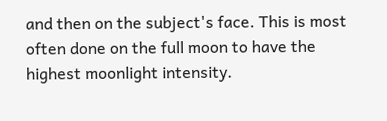and then on the subject's face. This is most often done on the full moon to have the highest moonlight intensity.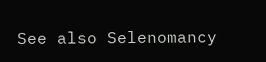See also Selenomancy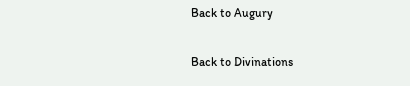Back to Augury

Back to Divinations